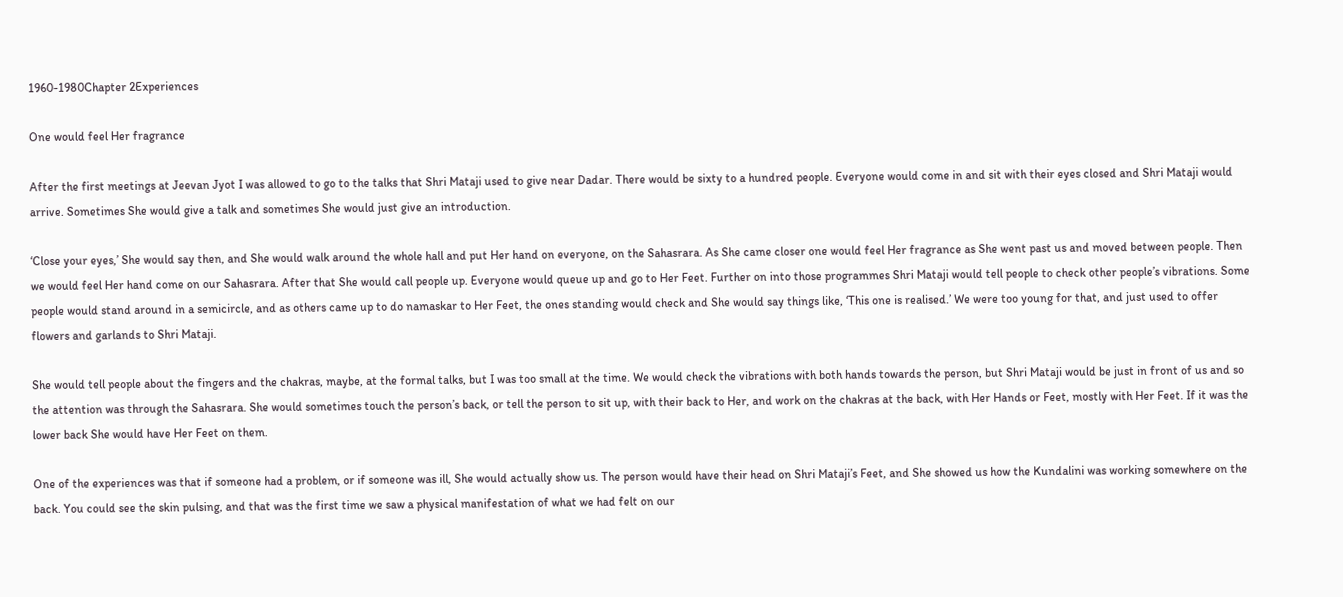1960-1980Chapter 2Experiences

One would feel Her fragrance

After the first meetings at Jeevan Jyot I was allowed to go to the talks that Shri Mataji used to give near Dadar. There would be sixty to a hundred people. Everyone would come in and sit with their eyes closed and Shri Mataji would arrive. Sometimes She would give a talk and sometimes She would just give an introduction.

‘Close your eyes,’ She would say then, and She would walk around the whole hall and put Her hand on everyone, on the Sahasrara. As She came closer one would feel Her fragrance as She went past us and moved between people. Then we would feel Her hand come on our Sahasrara. After that She would call people up. Everyone would queue up and go to Her Feet. Further on into those programmes Shri Mataji would tell people to check other people’s vibrations. Some people would stand around in a semicircle, and as others came up to do namaskar to Her Feet, the ones standing would check and She would say things like, ‘This one is realised.’ We were too young for that, and just used to offer flowers and garlands to Shri Mataji.

She would tell people about the fingers and the chakras, maybe, at the formal talks, but I was too small at the time. We would check the vibrations with both hands towards the person, but Shri Mataji would be just in front of us and so the attention was through the Sahasrara. She would sometimes touch the person’s back, or tell the person to sit up, with their back to Her, and work on the chakras at the back, with Her Hands or Feet, mostly with Her Feet. If it was the lower back She would have Her Feet on them.

One of the experiences was that if someone had a problem, or if someone was ill, She would actually show us. The person would have their head on Shri Mataji’s Feet, and She showed us how the Kundalini was working somewhere on the back. You could see the skin pulsing, and that was the first time we saw a physical manifestation of what we had felt on our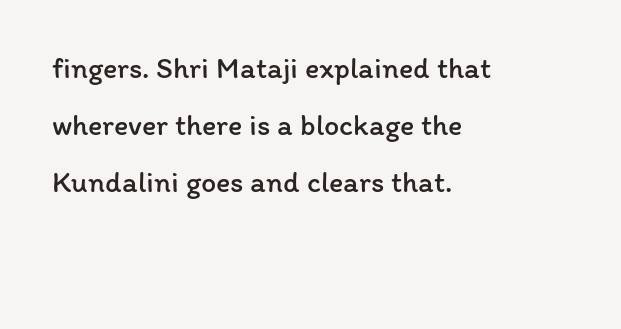fingers. Shri Mataji explained that wherever there is a blockage the Kundalini goes and clears that.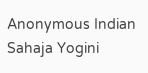Anonymous Indian Sahaja Yogini